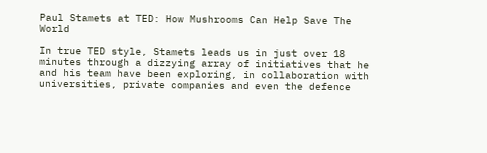Paul Stamets at TED: How Mushrooms Can Help Save The World

In true TED style, Stamets leads us in just over 18 minutes through a dizzying array of initiatives that he and his team have been exploring, in collaboration with universities, private companies and even the defence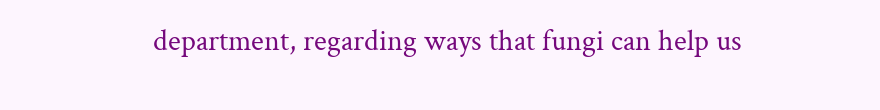department, regarding ways that fungi can help us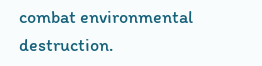combat environmental destruction.